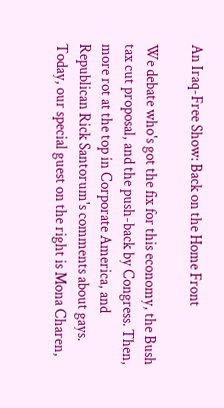An Iraq-Free Show: Back on the Home Front

We debate who's got the fix for this economy, the Bush tax cut proposal, and the push-back by Congress. Then, more rot at the top in Corporate America, and Republican Rick Santorum's comments about gays. Today, our special guest on the right is Mona Charen,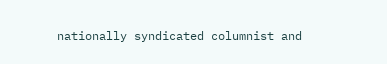nationally syndicated columnist and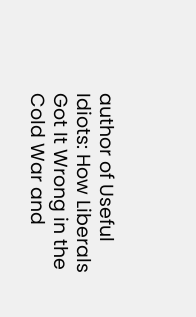author of Useful Idiots: How Liberals Got It Wrong in the Cold War and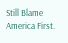Still Blame America First.